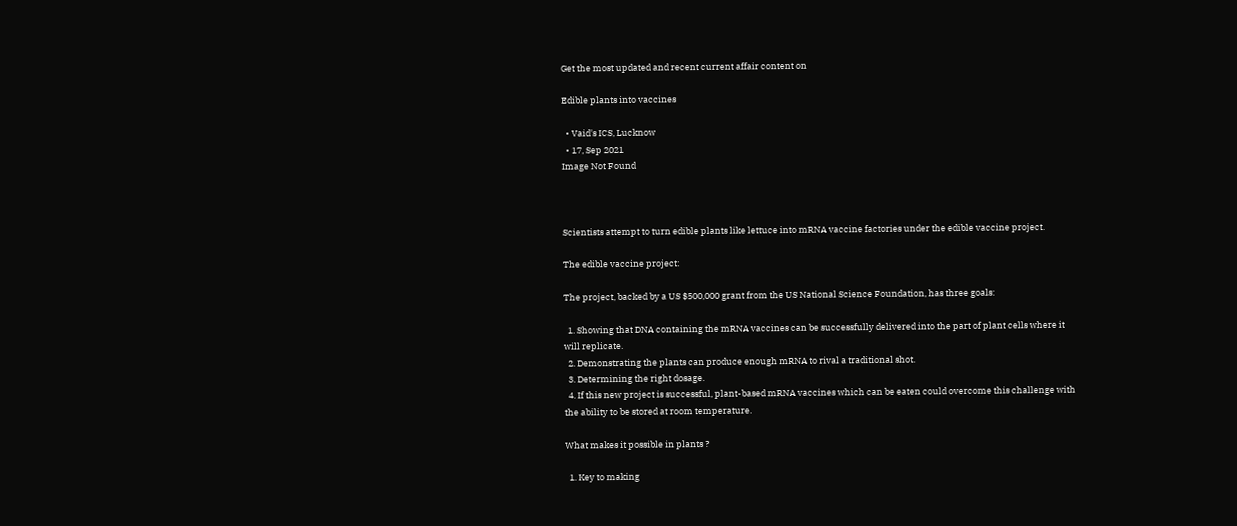Get the most updated and recent current affair content on

Edible plants into vaccines

  • Vaid's ICS, Lucknow
  • 17, Sep 2021
Image Not Found



Scientists attempt to turn edible plants like lettuce into mRNA vaccine factories under the edible vaccine project.

The edible vaccine project:

The project, backed by a US $500,000 grant from the US National Science Foundation, has three goals:

  1. Showing that DNA containing the mRNA vaccines can be successfully delivered into the part of plant cells where it will replicate.
  2. Demonstrating the plants can produce enough mRNA to rival a traditional shot.
  3. Determining the right dosage.
  4. If this new project is successful, plant-based mRNA vaccines which can be eaten could overcome this challenge with the ability to be stored at room temperature.

What makes it possible in plants ?

  1. Key to making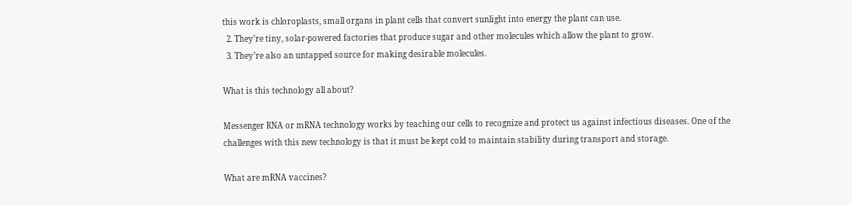this work is chloroplasts, small organs in plant cells that convert sunlight into energy the plant can use.
  2. They’re tiny, solar-powered factories that produce sugar and other molecules which allow the plant to grow.
  3. They’re also an untapped source for making desirable molecules.

What is this technology all about?

Messenger RNA or mRNA technology works by teaching our cells to recognize and protect us against infectious diseases. One of the challenges with this new technology is that it must be kept cold to maintain stability during transport and storage.

What are mRNA vaccines?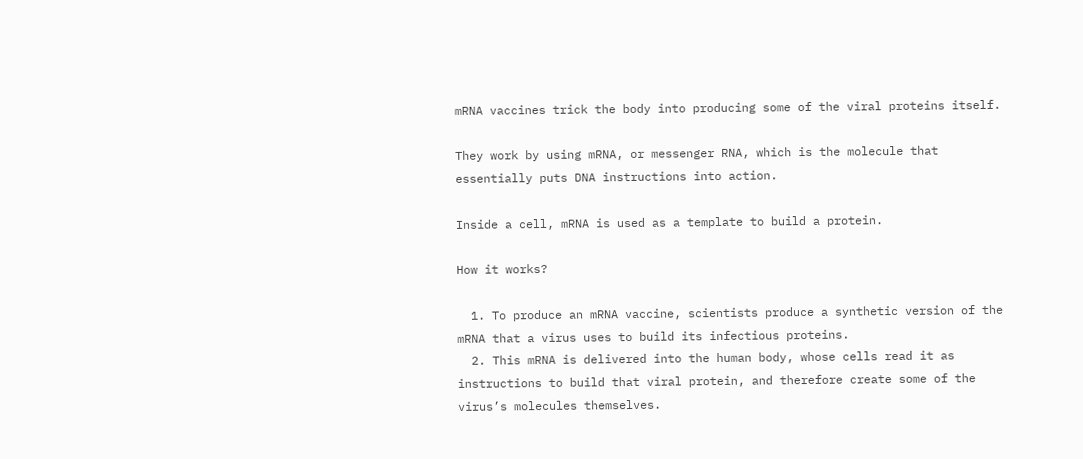mRNA vaccines trick the body into producing some of the viral proteins itself.

They work by using mRNA, or messenger RNA, which is the molecule that essentially puts DNA instructions into action.

Inside a cell, mRNA is used as a template to build a protein.

How it works?

  1. To produce an mRNA vaccine, scientists produce a synthetic version of the mRNA that a virus uses to build its infectious proteins.
  2. This mRNA is delivered into the human body, whose cells read it as instructions to build that viral protein, and therefore create some of the virus’s molecules themselves.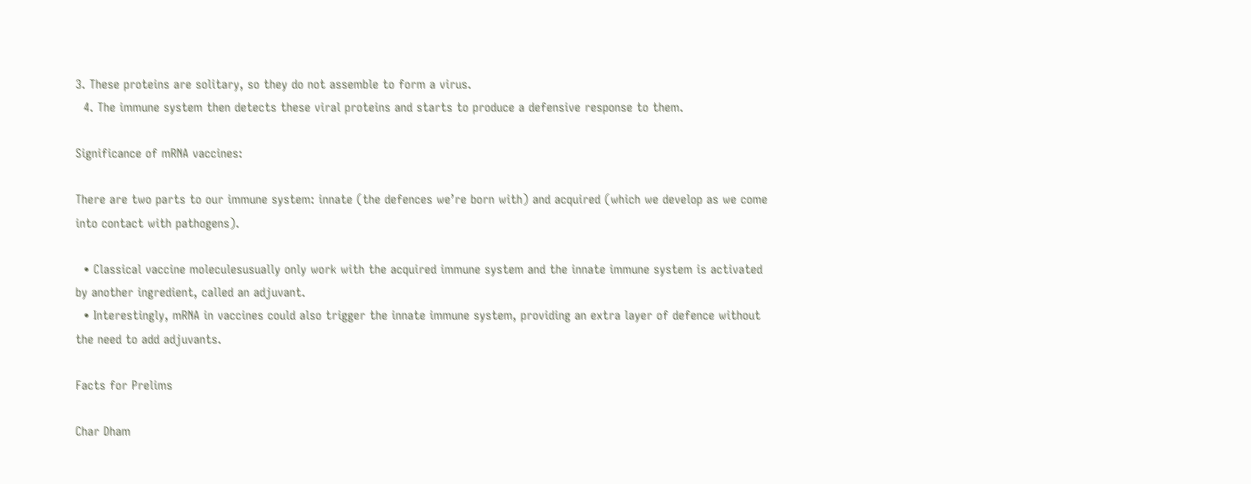3. These proteins are solitary, so they do not assemble to form a virus.
  4. The immune system then detects these viral proteins and starts to produce a defensive response to them.

Significance of mRNA vaccines:

There are two parts to our immune system: innate (the defences we’re born with) and acquired (which we develop as we come into contact with pathogens).

  • Classical vaccine moleculesusually only work with the acquired immune system and the innate immune system is activated by another ingredient, called an adjuvant.
  • Interestingly, mRNA in vaccines could also trigger the innate immune system, providing an extra layer of defence without the need to add adjuvants.

Facts for Prelims

Char Dham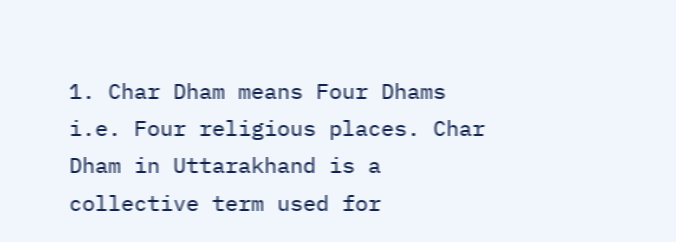1. Char Dham means Four Dhams i.e. Four religious places. Char Dham in Uttarakhand is a collective term used for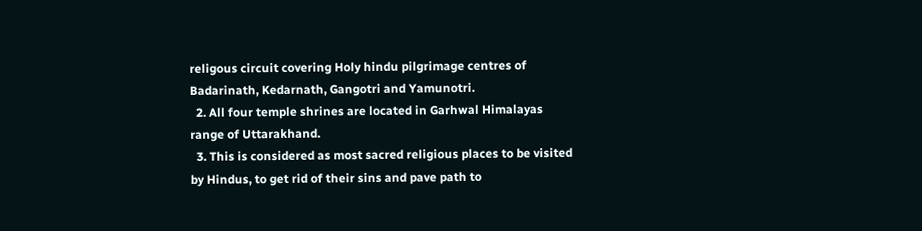religous circuit covering Holy hindu pilgrimage centres of Badarinath, Kedarnath, Gangotri and Yamunotri.
  2. All four temple shrines are located in Garhwal Himalayas range of Uttarakhand.
  3. This is considered as most sacred religious places to be visited by Hindus, to get rid of their sins and pave path to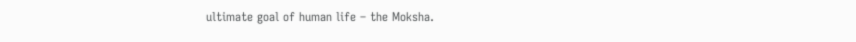ultimate goal of human life – the Moksha.